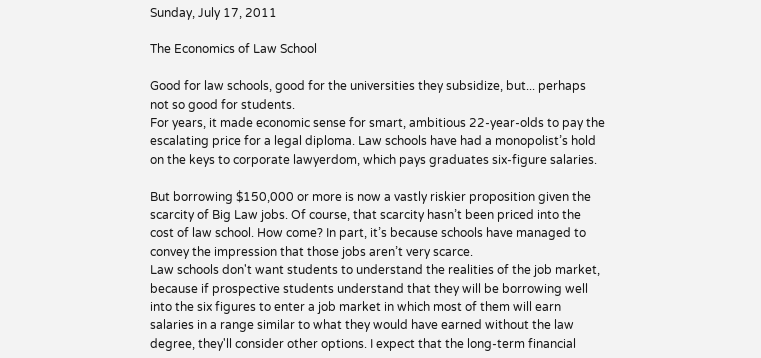Sunday, July 17, 2011

The Economics of Law School

Good for law schools, good for the universities they subsidize, but... perhaps not so good for students.
For years, it made economic sense for smart, ambitious 22-year-olds to pay the escalating price for a legal diploma. Law schools have had a monopolist’s hold on the keys to corporate lawyerdom, which pays graduates six-figure salaries.

But borrowing $150,000 or more is now a vastly riskier proposition given the scarcity of Big Law jobs. Of course, that scarcity hasn’t been priced into the cost of law school. How come? In part, it’s because schools have managed to convey the impression that those jobs aren’t very scarce.
Law schools don't want students to understand the realities of the job market, because if prospective students understand that they will be borrowing well into the six figures to enter a job market in which most of them will earn salaries in a range similar to what they would have earned without the law degree, they'll consider other options. I expect that the long-term financial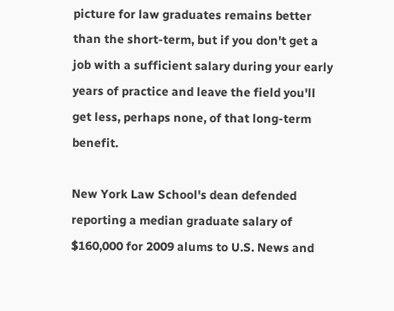picture for law graduates remains better than the short-term, but if you don't get a job with a sufficient salary during your early years of practice and leave the field you'll get less, perhaps none, of that long-term benefit.

New York Law School's dean defended reporting a median graduate salary of $160,000 for 2009 alums to U.S. News and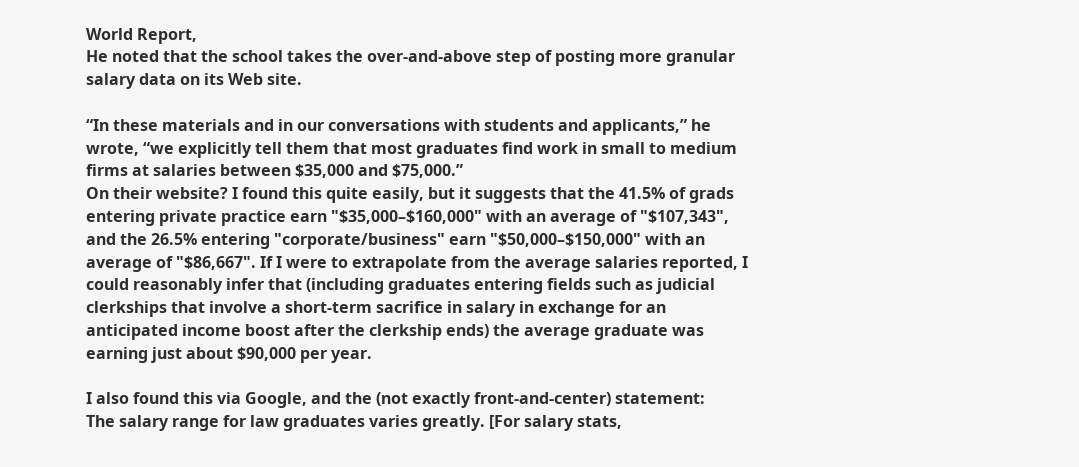World Report,
He noted that the school takes the over-and-above step of posting more granular salary data on its Web site.

“In these materials and in our conversations with students and applicants,” he wrote, “we explicitly tell them that most graduates find work in small to medium firms at salaries between $35,000 and $75,000.”
On their website? I found this quite easily, but it suggests that the 41.5% of grads entering private practice earn "$35,000–$160,000" with an average of "$107,343", and the 26.5% entering "corporate/business" earn "$50,000–$150,000" with an average of "$86,667". If I were to extrapolate from the average salaries reported, I could reasonably infer that (including graduates entering fields such as judicial clerkships that involve a short-term sacrifice in salary in exchange for an anticipated income boost after the clerkship ends) the average graduate was earning just about $90,000 per year.

I also found this via Google, and the (not exactly front-and-center) statement:
The salary range for law graduates varies greatly. [For salary stats,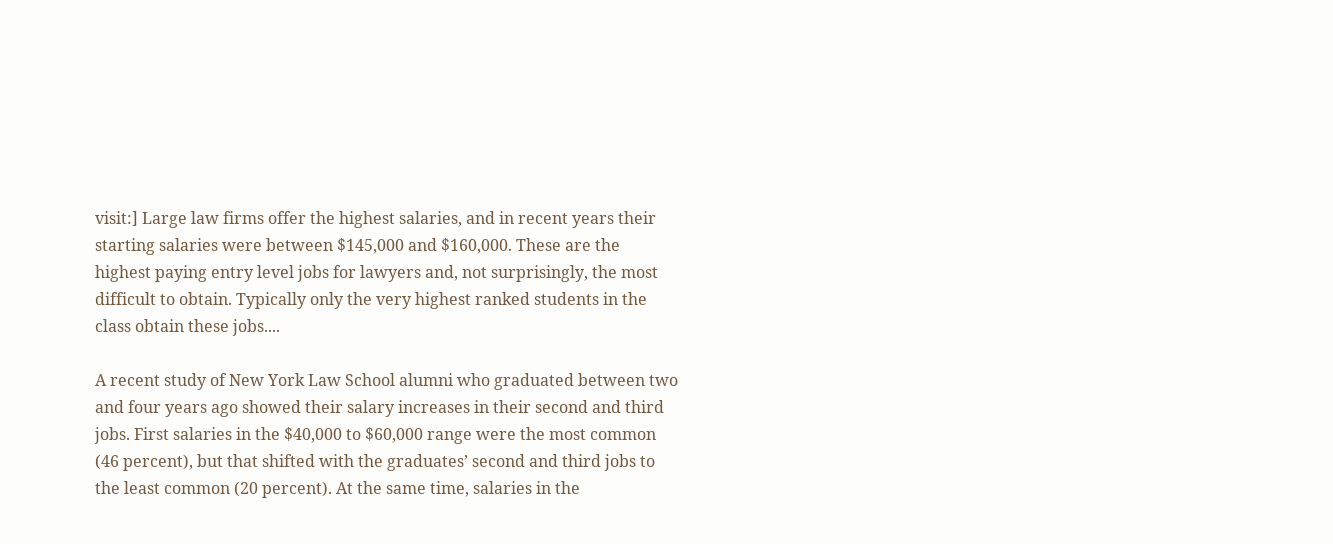visit:] Large law firms offer the highest salaries, and in recent years their starting salaries were between $145,000 and $160,000. These are the highest paying entry level jobs for lawyers and, not surprisingly, the most difficult to obtain. Typically only the very highest ranked students in the class obtain these jobs....

A recent study of New York Law School alumni who graduated between two and four years ago showed their salary increases in their second and third jobs. First salaries in the $40,000 to $60,000 range were the most common (46 percent), but that shifted with the graduates’ second and third jobs to the least common (20 percent). At the same time, salaries in the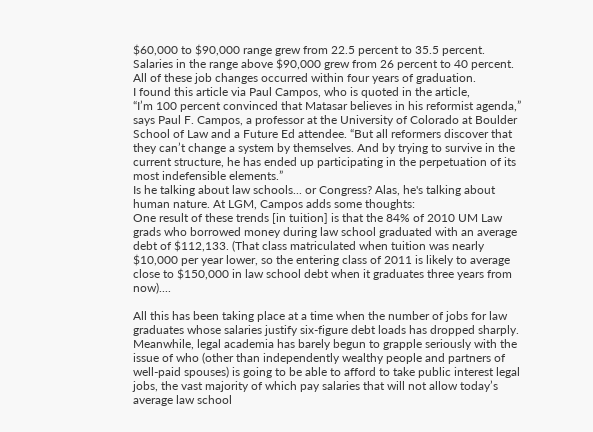$60,000 to $90,000 range grew from 22.5 percent to 35.5 percent. Salaries in the range above $90,000 grew from 26 percent to 40 percent. All of these job changes occurred within four years of graduation.
I found this article via Paul Campos, who is quoted in the article,
“I’m 100 percent convinced that Matasar believes in his reformist agenda,” says Paul F. Campos, a professor at the University of Colorado at Boulder School of Law and a Future Ed attendee. “But all reformers discover that they can’t change a system by themselves. And by trying to survive in the current structure, he has ended up participating in the perpetuation of its most indefensible elements.”
Is he talking about law schools... or Congress? Alas, he's talking about human nature. At LGM, Campos adds some thoughts:
One result of these trends [in tuition] is that the 84% of 2010 UM Law grads who borrowed money during law school graduated with an average debt of $112,133. (That class matriculated when tuition was nearly $10,000 per year lower, so the entering class of 2011 is likely to average close to $150,000 in law school debt when it graduates three years from now)....

All this has been taking place at a time when the number of jobs for law graduates whose salaries justify six-figure debt loads has dropped sharply. Meanwhile, legal academia has barely begun to grapple seriously with the issue of who (other than independently wealthy people and partners of well-paid spouses) is going to be able to afford to take public interest legal jobs, the vast majority of which pay salaries that will not allow today’s average law school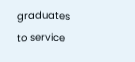graduates to service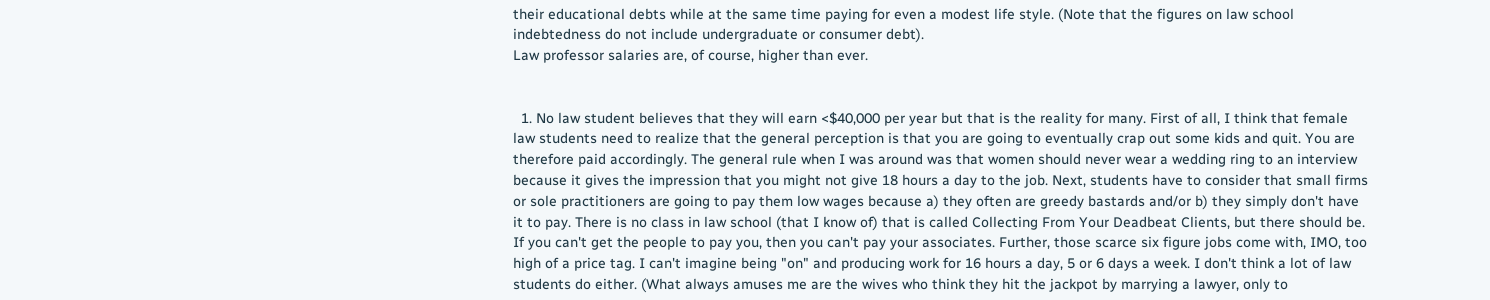their educational debts while at the same time paying for even a modest life style. (Note that the figures on law school indebtedness do not include undergraduate or consumer debt).
Law professor salaries are, of course, higher than ever.


  1. No law student believes that they will earn <$40,000 per year but that is the reality for many. First of all, I think that female law students need to realize that the general perception is that you are going to eventually crap out some kids and quit. You are therefore paid accordingly. The general rule when I was around was that women should never wear a wedding ring to an interview because it gives the impression that you might not give 18 hours a day to the job. Next, students have to consider that small firms or sole practitioners are going to pay them low wages because a) they often are greedy bastards and/or b) they simply don't have it to pay. There is no class in law school (that I know of) that is called Collecting From Your Deadbeat Clients, but there should be. If you can't get the people to pay you, then you can't pay your associates. Further, those scarce six figure jobs come with, IMO, too high of a price tag. I can't imagine being "on" and producing work for 16 hours a day, 5 or 6 days a week. I don't think a lot of law students do either. (What always amuses me are the wives who think they hit the jackpot by marrying a lawyer, only to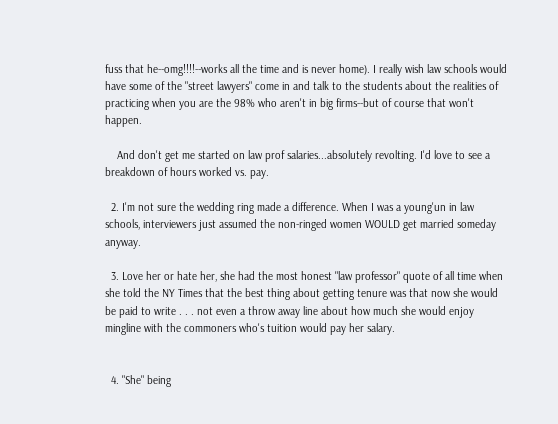fuss that he--omg!!!!--works all the time and is never home). I really wish law schools would have some of the "street lawyers" come in and talk to the students about the realities of practicing when you are the 98% who aren't in big firms--but of course that won't happen.

    And don't get me started on law prof salaries...absolutely revolting. I'd love to see a breakdown of hours worked vs. pay.

  2. I'm not sure the wedding ring made a difference. When I was a young'un in law schools, interviewers just assumed the non-ringed women WOULD get married someday anyway.

  3. Love her or hate her, she had the most honest "law professor" quote of all time when she told the NY Times that the best thing about getting tenure was that now she would be paid to write . . . not even a throw away line about how much she would enjoy mingline with the commoners who's tuition would pay her salary.


  4. "She" being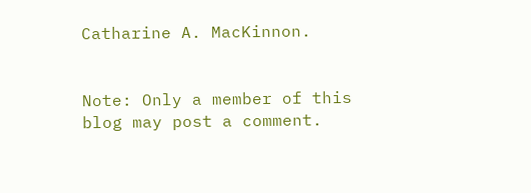Catharine A. MacKinnon.


Note: Only a member of this blog may post a comment.